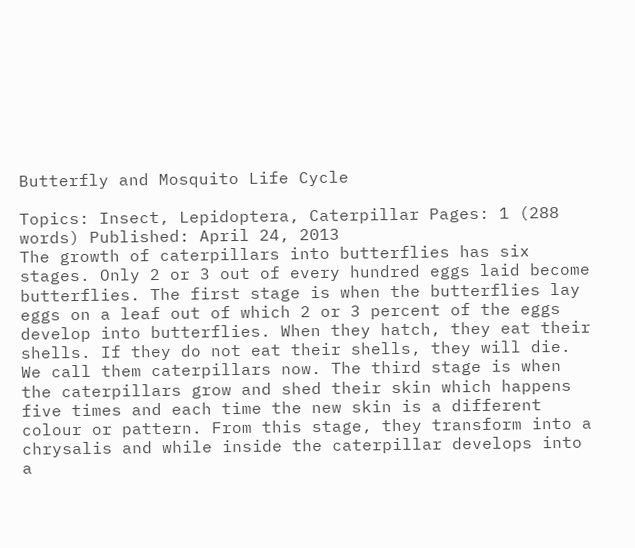Butterfly and Mosquito Life Cycle

Topics: Insect, Lepidoptera, Caterpillar Pages: 1 (288 words) Published: April 24, 2013
The growth of caterpillars into butterflies has six stages. Only 2 or 3 out of every hundred eggs laid become butterflies. The first stage is when the butterflies lay eggs on a leaf out of which 2 or 3 percent of the eggs develop into butterflies. When they hatch, they eat their shells. If they do not eat their shells, they will die. We call them caterpillars now. The third stage is when the caterpillars grow and shed their skin which happens five times and each time the new skin is a different colour or pattern. From this stage, they transform into a chrysalis and while inside the caterpillar develops into a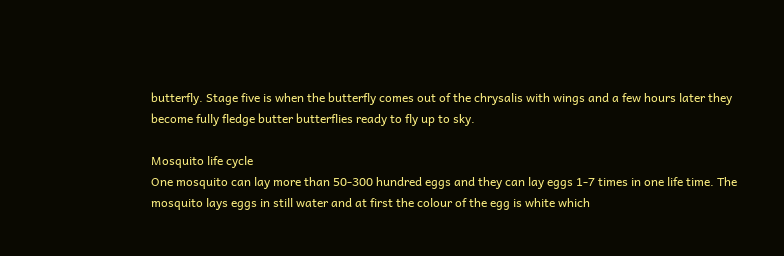butterfly. Stage five is when the butterfly comes out of the chrysalis with wings and a few hours later they become fully fledge butter butterflies ready to fly up to sky.

Mosquito life cycle
One mosquito can lay more than 50-300 hundred eggs and they can lay eggs 1-7 times in one life time. The mosquito lays eggs in still water and at first the colour of the egg is white which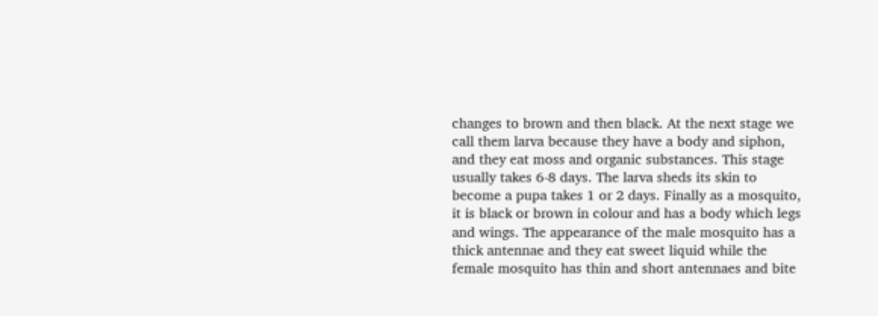changes to brown and then black. At the next stage we call them larva because they have a body and siphon, and they eat moss and organic substances. This stage usually takes 6-8 days. The larva sheds its skin to become a pupa takes 1 or 2 days. Finally as a mosquito, it is black or brown in colour and has a body which legs and wings. The appearance of the male mosquito has a thick antennae and they eat sweet liquid while the female mosquito has thin and short antennaes and bite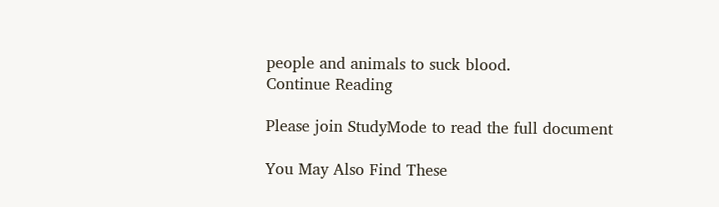people and animals to suck blood.
Continue Reading

Please join StudyMode to read the full document

You May Also Find These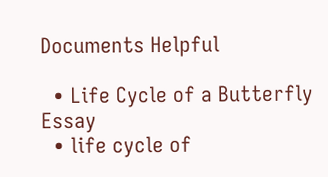Documents Helpful

  • Life Cycle of a Butterfly Essay
  • life cycle of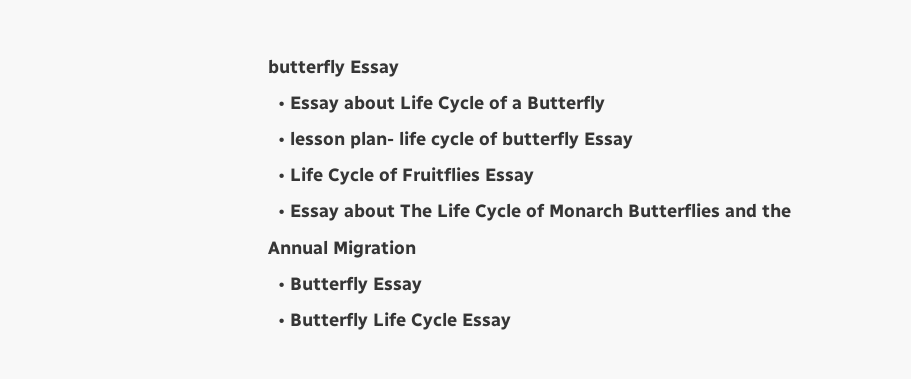butterfly Essay
  • Essay about Life Cycle of a Butterfly
  • lesson plan- life cycle of butterfly Essay
  • Life Cycle of Fruitflies Essay
  • Essay about The Life Cycle of Monarch Butterflies and the Annual Migration
  • Butterfly Essay
  • Butterfly Life Cycle Essay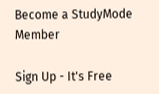Become a StudyMode Member

Sign Up - It's Free